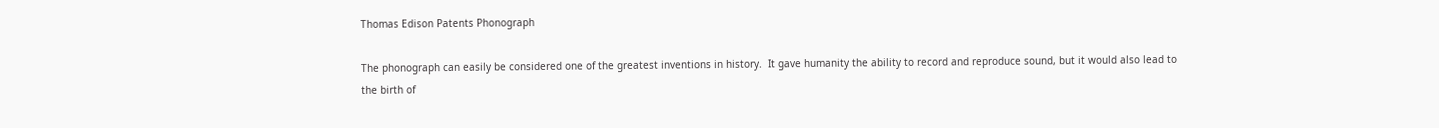Thomas Edison Patents Phonograph

The phonograph can easily be considered one of the greatest inventions in history.  It gave humanity the ability to record and reproduce sound, but it would also lead to the birth of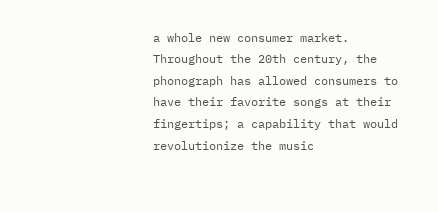a whole new consumer market.  Throughout the 20th century, the phonograph has allowed consumers to have their favorite songs at their fingertips; a capability that would revolutionize the music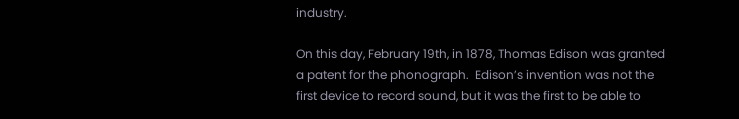industry.

On this day, February 19th, in 1878, Thomas Edison was granted a patent for the phonograph.  Edison’s invention was not the first device to record sound, but it was the first to be able to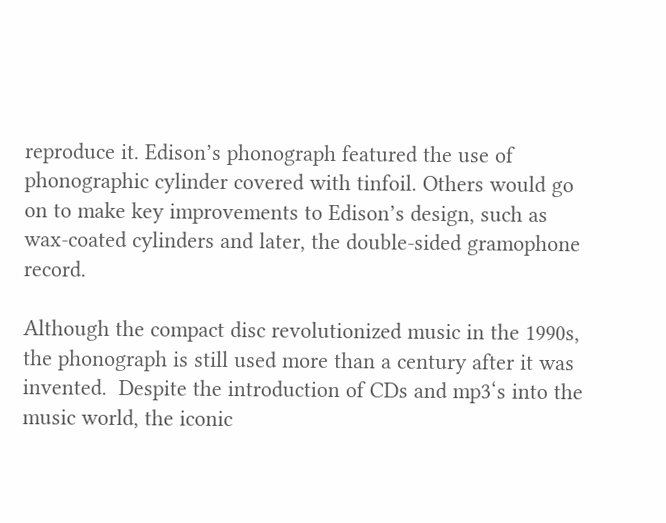reproduce it. Edison’s phonograph featured the use of phonographic cylinder covered with tinfoil. Others would go on to make key improvements to Edison’s design, such as wax-coated cylinders and later, the double-sided gramophone record.

Although the compact disc revolutionized music in the 1990s, the phonograph is still used more than a century after it was invented.  Despite the introduction of CDs and mp3‘s into the music world, the iconic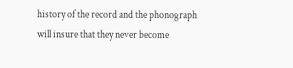history of the record and the phonograph will insure that they never become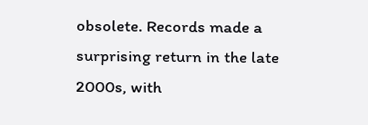obsolete. Records made a surprising return in the late 2000s, with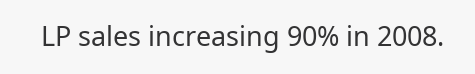LP sales increasing 90% in 2008.